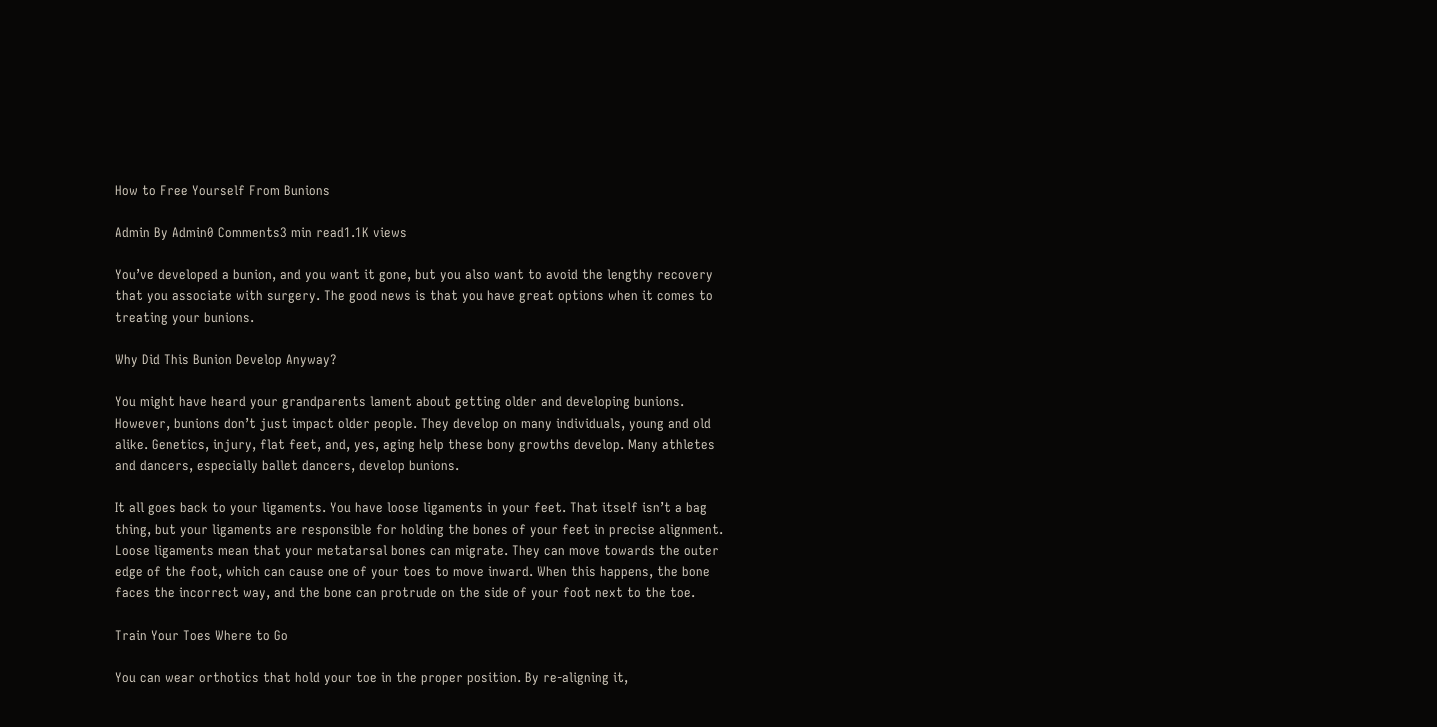How to Free Yourself From Bunions

Admin By Admin0 Comments3 min read1.1K views

You’ve developed a bunion, and you want it gone, but you also want to avoid the lengthy recovery that you associate with surgery. The good news is that you have great options when it comes to treating your bunions.

Why Did This Bunion Develop Anyway?

You might have heard your grandparents lament about getting older and developing bunions. However, bunions don’t just impact older people. They develop on many individuals, young and old alike. Genetics, injury, flat feet, and, yes, aging help these bony growths develop. Many athletes and dancers, especially ballet dancers, develop bunions.

It all goes back to your ligaments. You have loose ligaments in your feet. That itself isn’t a bag thing, but your ligaments are responsible for holding the bones of your feet in precise alignment. Loose ligaments mean that your metatarsal bones can migrate. They can move towards the outer edge of the foot, which can cause one of your toes to move inward. When this happens, the bone faces the incorrect way, and the bone can protrude on the side of your foot next to the toe.

Train Your Toes Where to Go

You can wear orthotics that hold your toe in the proper position. By re-aligning it,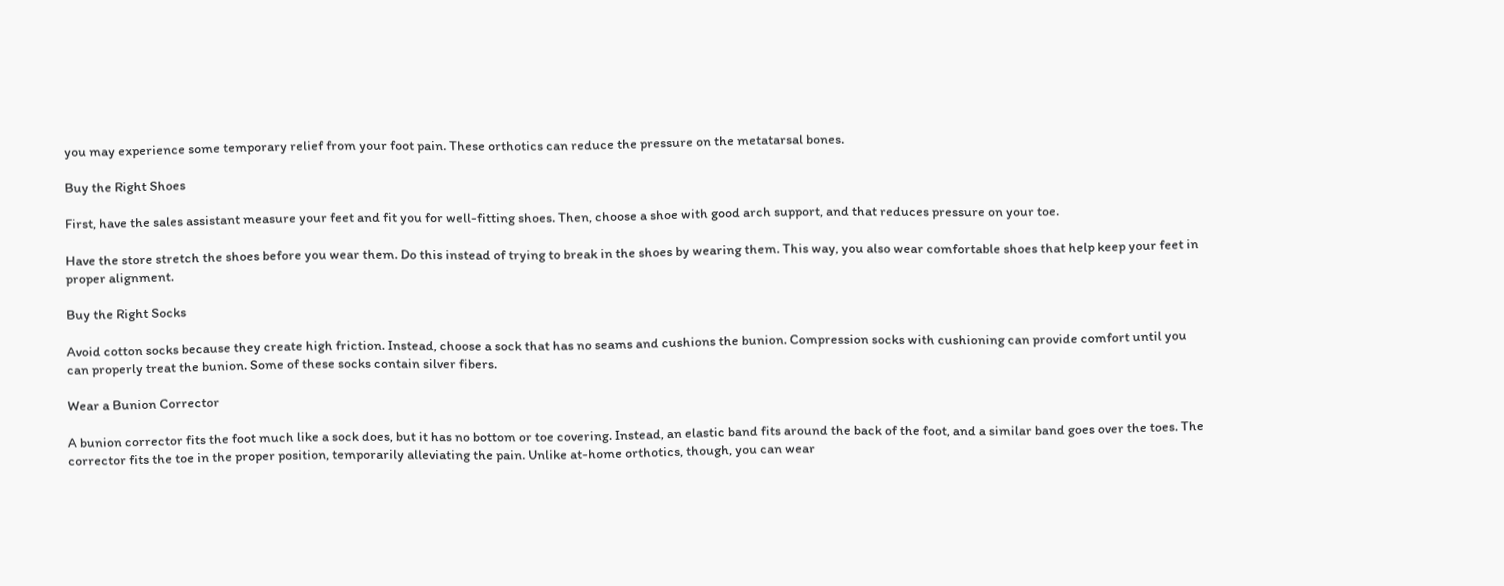you may experience some temporary relief from your foot pain. These orthotics can reduce the pressure on the metatarsal bones.

Buy the Right Shoes

First, have the sales assistant measure your feet and fit you for well-fitting shoes. Then, choose a shoe with good arch support, and that reduces pressure on your toe.

Have the store stretch the shoes before you wear them. Do this instead of trying to break in the shoes by wearing them. This way, you also wear comfortable shoes that help keep your feet in proper alignment.

Buy the Right Socks

Avoid cotton socks because they create high friction. Instead, choose a sock that has no seams and cushions the bunion. Compression socks with cushioning can provide comfort until you can properly treat the bunion. Some of these socks contain silver fibers.

Wear a Bunion Corrector

A bunion corrector fits the foot much like a sock does, but it has no bottom or toe covering. Instead, an elastic band fits around the back of the foot, and a similar band goes over the toes. The corrector fits the toe in the proper position, temporarily alleviating the pain. Unlike at-home orthotics, though, you can wear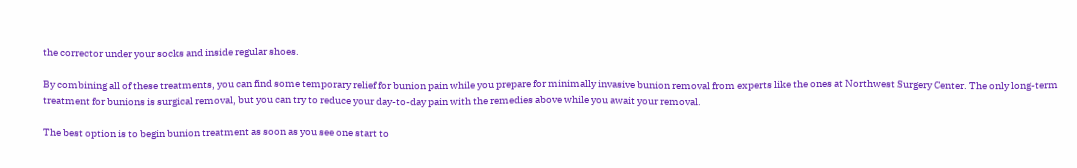the corrector under your socks and inside regular shoes.

By combining all of these treatments, you can find some temporary relief for bunion pain while you prepare for minimally invasive bunion removal from experts like the ones at Northwest Surgery Center. The only long-term treatment for bunions is surgical removal, but you can try to reduce your day-to-day pain with the remedies above while you await your removal.

The best option is to begin bunion treatment as soon as you see one start to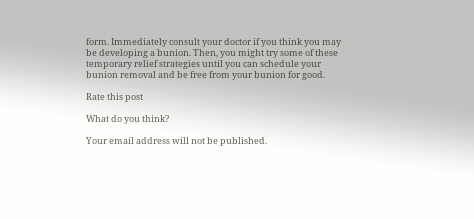form. Immediately consult your doctor if you think you may be developing a bunion. Then, you might try some of these temporary relief strategies until you can schedule your bunion removal and be free from your bunion for good.

Rate this post

What do you think?

Your email address will not be published.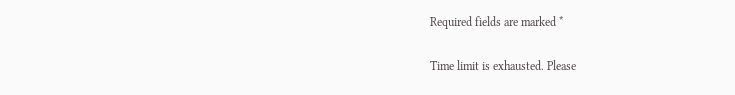Required fields are marked *

Time limit is exhausted. Please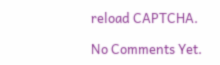reload CAPTCHA.

No Comments Yet.